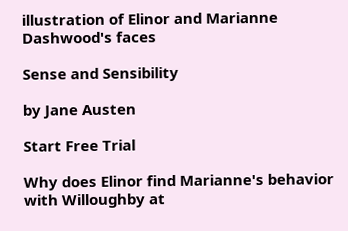illustration of Elinor and Marianne Dashwood's faces

Sense and Sensibility

by Jane Austen

Start Free Trial

Why does Elinor find Marianne's behavior with Willoughby at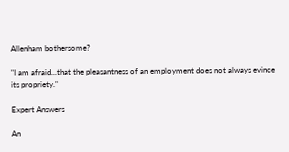Allenham bothersome?

"I am afraid...that the pleasantness of an employment does not always evince its propriety."

Expert Answers

An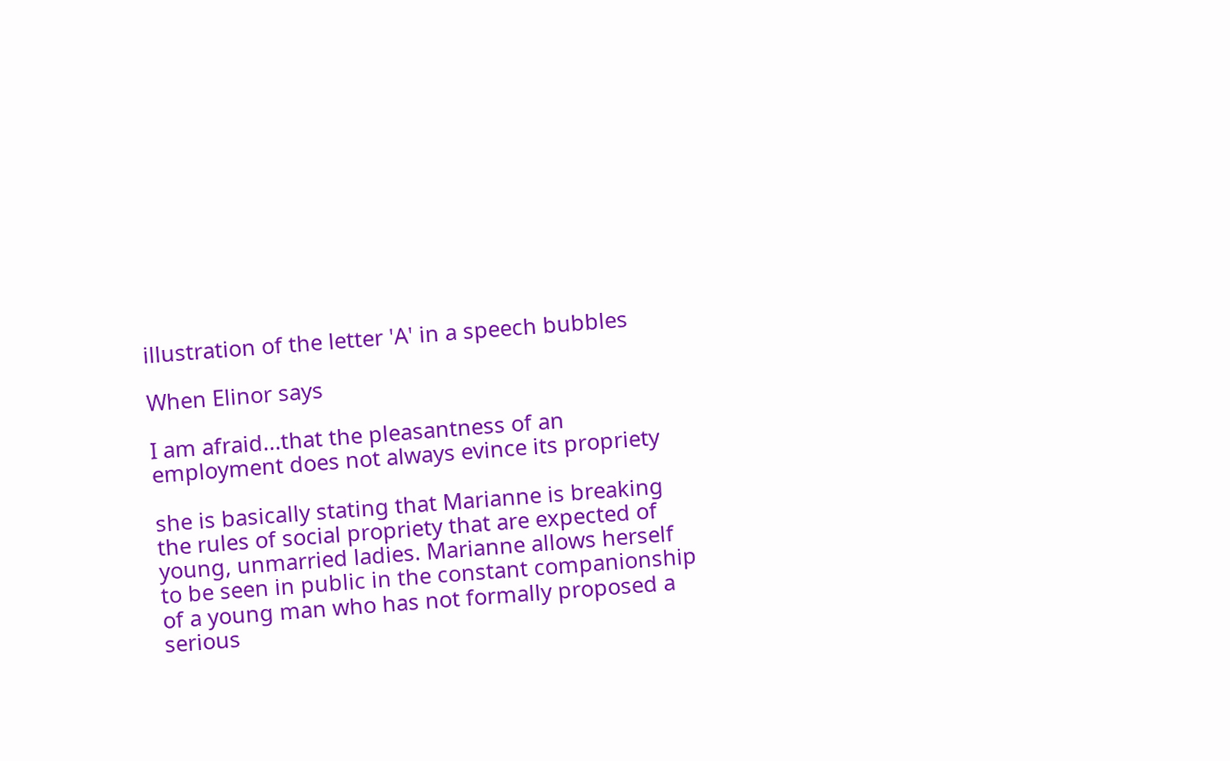illustration of the letter 'A' in a speech bubbles

When Elinor says

I am afraid...that the pleasantness of an employment does not always evince its propriety

she is basically stating that Marianne is breaking the rules of social propriety that are expected of young, unmarried ladies. Marianne allows herself to be seen in public in the constant companionship of a young man who has not formally proposed a serious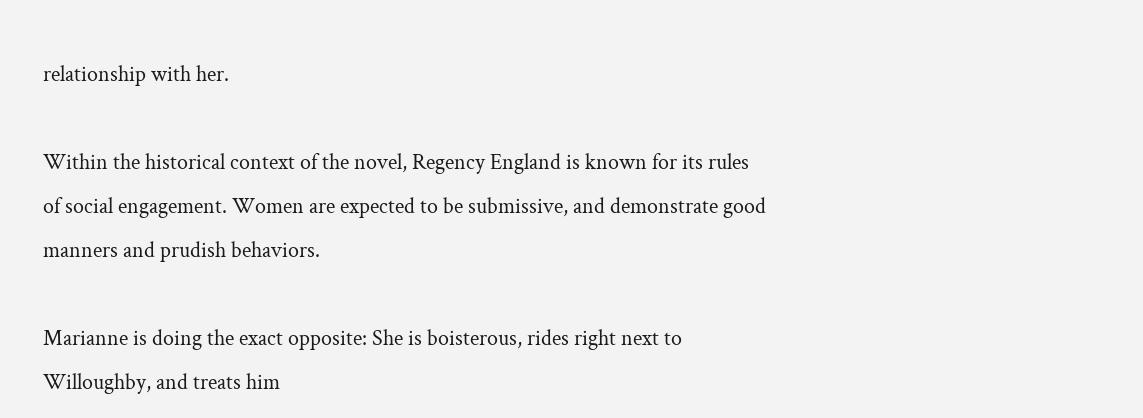relationship with her.

Within the historical context of the novel, Regency England is known for its rules of social engagement. Women are expected to be submissive, and demonstrate good manners and prudish behaviors.

Marianne is doing the exact opposite: She is boisterous, rides right next to Willoughby, and treats him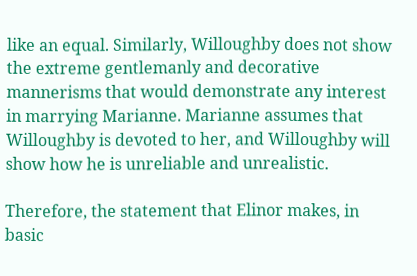like an equal. Similarly, Willoughby does not show the extreme gentlemanly and decorative mannerisms that would demonstrate any interest in marrying Marianne. Marianne assumes that Willoughby is devoted to her, and Willoughby will show how he is unreliable and unrealistic.

Therefore, the statement that Elinor makes, in basic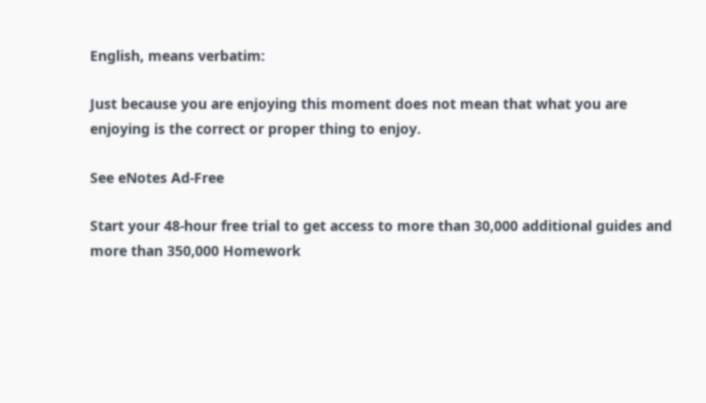English, means verbatim:

Just because you are enjoying this moment does not mean that what you are enjoying is the correct or proper thing to enjoy.

See eNotes Ad-Free

Start your 48-hour free trial to get access to more than 30,000 additional guides and more than 350,000 Homework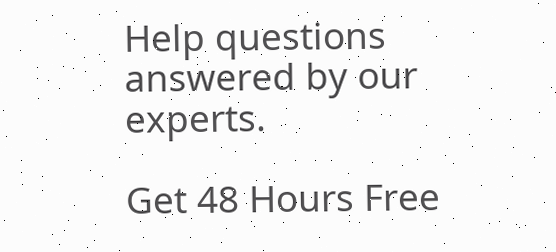Help questions answered by our experts.

Get 48 Hours Free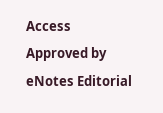Access
Approved by eNotes Editorial